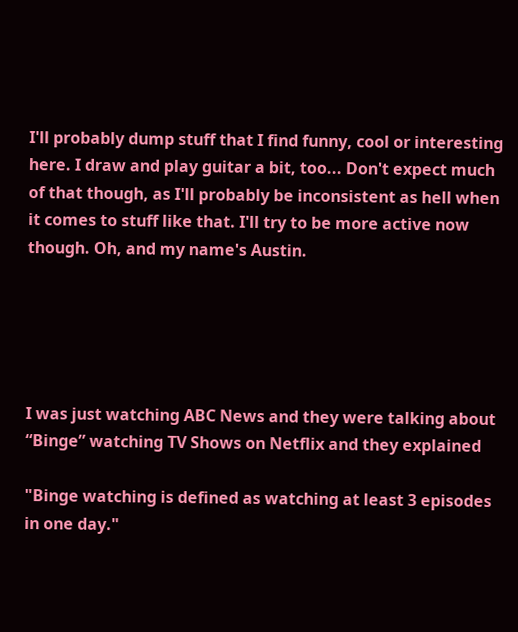I'll probably dump stuff that I find funny, cool or interesting here. I draw and play guitar a bit, too... Don't expect much of that though, as I'll probably be inconsistent as hell when it comes to stuff like that. I'll try to be more active now though. Oh, and my name's Austin.





I was just watching ABC News and they were talking about “Binge” watching TV Shows on Netflix and they explained

"Binge watching is defined as watching at least 3 episodes in one day."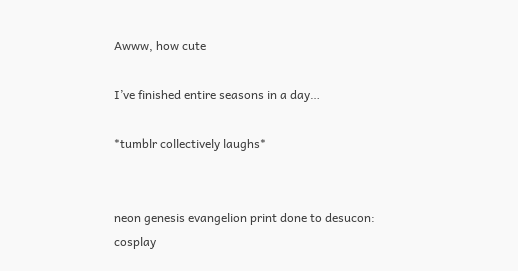Awww, how cute

I’ve finished entire seasons in a day…

*tumblr collectively laughs*


neon genesis evangelion print done to desucon: cosplay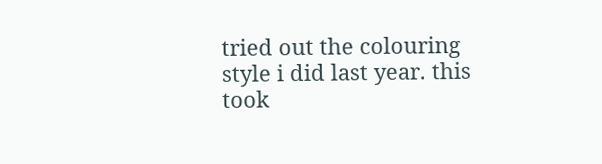tried out the colouring style i did last year. this took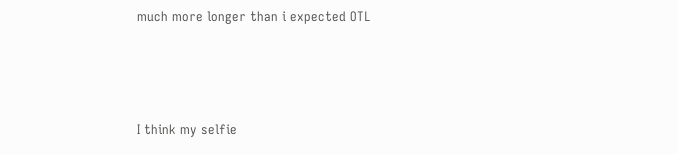much more longer than i expected OTL




I think my selfie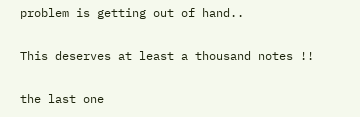problem is getting out of hand..

This deserves at least a thousand notes !!

the last one